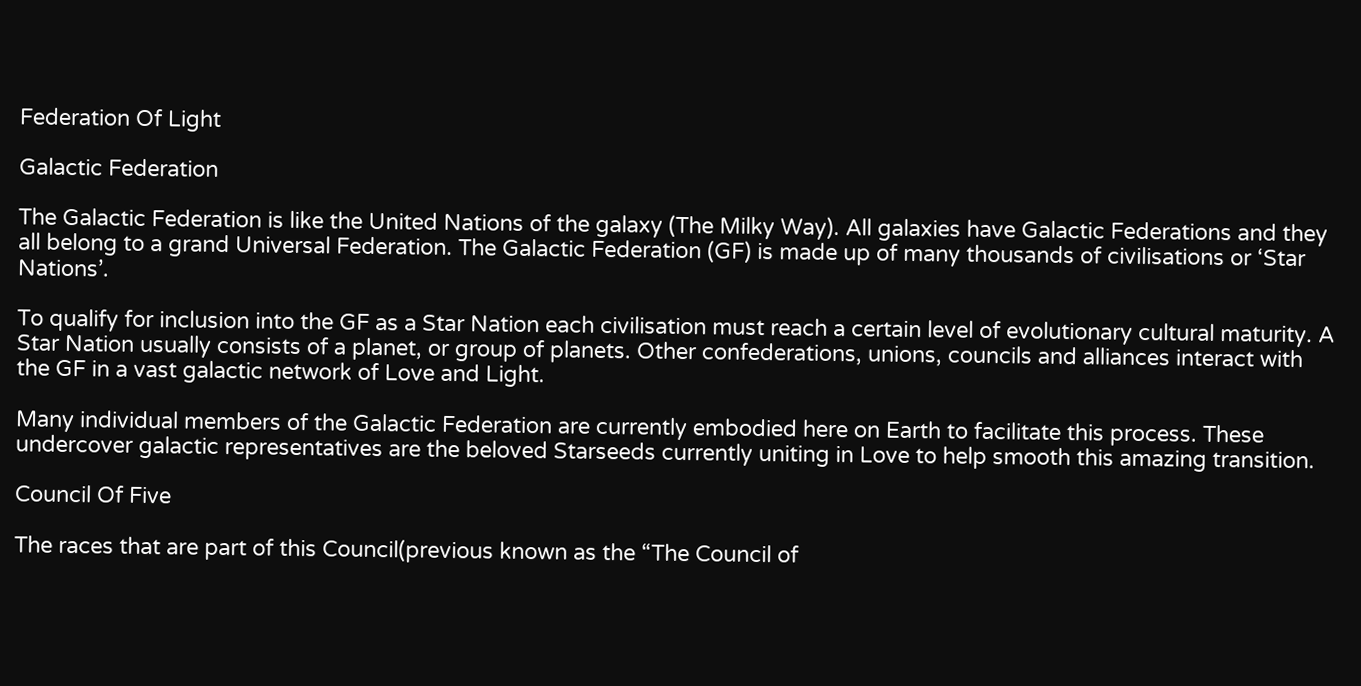Federation Of Light

Galactic Federation

The Galactic Federation is like the United Nations of the galaxy (The Milky Way). All galaxies have Galactic Federations and they all belong to a grand Universal Federation. The Galactic Federation (GF) is made up of many thousands of civilisations or ‘Star Nations’.

To qualify for inclusion into the GF as a Star Nation each civilisation must reach a certain level of evolutionary cultural maturity. A Star Nation usually consists of a planet, or group of planets. Other confederations, unions, councils and alliances interact with the GF in a vast galactic network of Love and Light.

Many individual members of the Galactic Federation are currently embodied here on Earth to facilitate this process. These undercover galactic representatives are the beloved Starseeds currently uniting in Love to help smooth this amazing transition.

Council Of Five

The races that are part of this Council(previous known as the “The Council of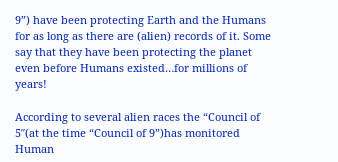9”) have been protecting Earth and the Humans for as long as there are (alien) records of it. Some say that they have been protecting the planet even before Humans existed…for millions of years!

According to several alien races the “Council of 5″(at the time “Council of 9”)has monitored Human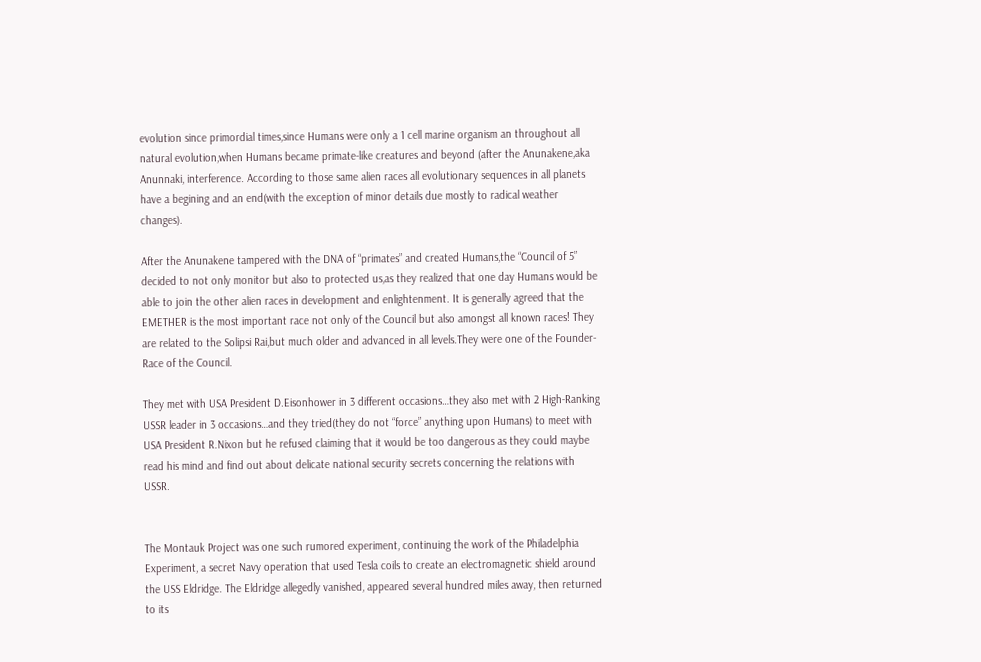evolution since primordial times,since Humans were only a 1 cell marine organism an throughout all natural evolution,when Humans became primate-like creatures and beyond (after the Anunakene,aka Anunnaki, interference. According to those same alien races all evolutionary sequences in all planets have a begining and an end(with the exception of minor details due mostly to radical weather changes).

After the Anunakene tampered with the DNA of “primates” and created Humans,the “Council of 5” decided to not only monitor but also to protected us,as they realized that one day Humans would be able to join the other alien races in development and enlightenment. It is generally agreed that the EMETHER is the most important race not only of the Council but also amongst all known races! They are related to the Solipsi Rai,but much older and advanced in all levels.They were one of the Founder-Race of the Council.

They met with USA President D.Eisonhower in 3 different occasions…they also met with 2 High-Ranking USSR leader in 3 occasions…and they tried(they do not “force” anything upon Humans) to meet with USA President R.Nixon but he refused claiming that it would be too dangerous as they could maybe read his mind and find out about delicate national security secrets concerning the relations with USSR.


The Montauk Project was one such rumored experiment, continuing the work of the Philadelphia Experiment, a secret Navy operation that used Tesla coils to create an electromagnetic shield around the USS Eldridge. The Eldridge allegedly vanished, appeared several hundred miles away, then returned to its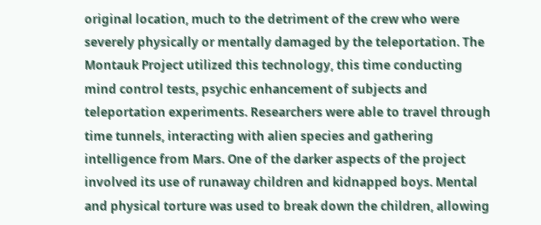original location, much to the detriment of the crew who were severely physically or mentally damaged by the teleportation. The Montauk Project utilized this technology, this time conducting mind control tests, psychic enhancement of subjects and teleportation experiments. Researchers were able to travel through time tunnels, interacting with alien species and gathering intelligence from Mars. One of the darker aspects of the project involved its use of runaway children and kidnapped boys. Mental and physical torture was used to break down the children, allowing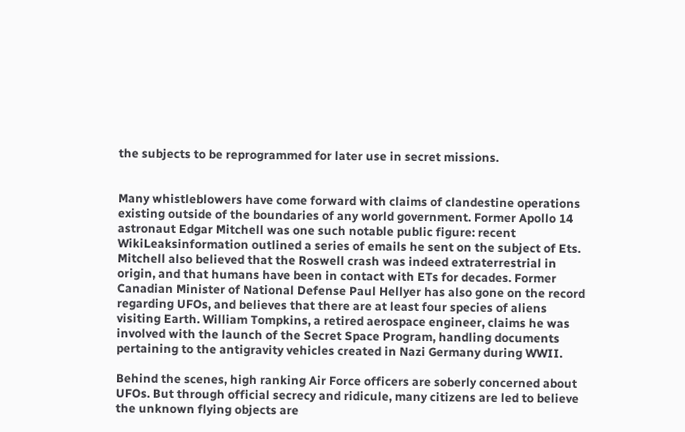the subjects to be reprogrammed for later use in secret missions.


Many whistleblowers have come forward with claims of clandestine operations existing outside of the boundaries of any world government. Former Apollo 14 astronaut Edgar Mitchell was one such notable public figure: recent WikiLeaksinformation outlined a series of emails he sent on the subject of Ets. Mitchell also believed that the Roswell crash was indeed extraterrestrial in origin, and that humans have been in contact with ETs for decades. Former Canadian Minister of National Defense Paul Hellyer has also gone on the record regarding UFOs, and believes that there are at least four species of aliens visiting Earth. William Tompkins, a retired aerospace engineer, claims he was involved with the launch of the Secret Space Program, handling documents pertaining to the antigravity vehicles created in Nazi Germany during WWII.

Behind the scenes, high ranking Air Force officers are soberly concerned about UFOs. But through official secrecy and ridicule, many citizens are led to believe the unknown flying objects are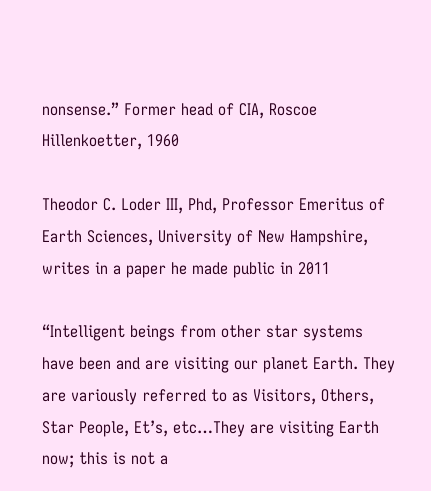nonsense.” Former head of CIA, Roscoe Hillenkoetter, 1960

Theodor C. Loder III, Phd, Professor Emeritus of Earth Sciences, University of New Hampshire, writes in a paper he made public in 2011

“Intelligent beings from other star systems have been and are visiting our planet Earth. They are variously referred to as Visitors, Others, Star People, Et’s, etc…They are visiting Earth now; this is not a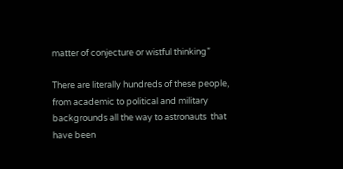matter of conjecture or wistful thinking”

There are literally hundreds of these people, from academic to political and military backgrounds all the way to astronauts  that have been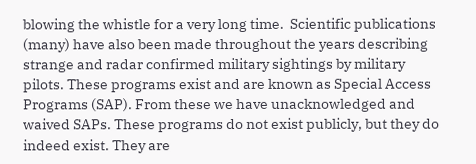blowing the whistle for a very long time.  Scientific publications (many) have also been made throughout the years describing strange and radar confirmed military sightings by military pilots. These programs exist and are known as Special Access Programs (SAP). From these we have unacknowledged and waived SAPs. These programs do not exist publicly, but they do indeed exist. They are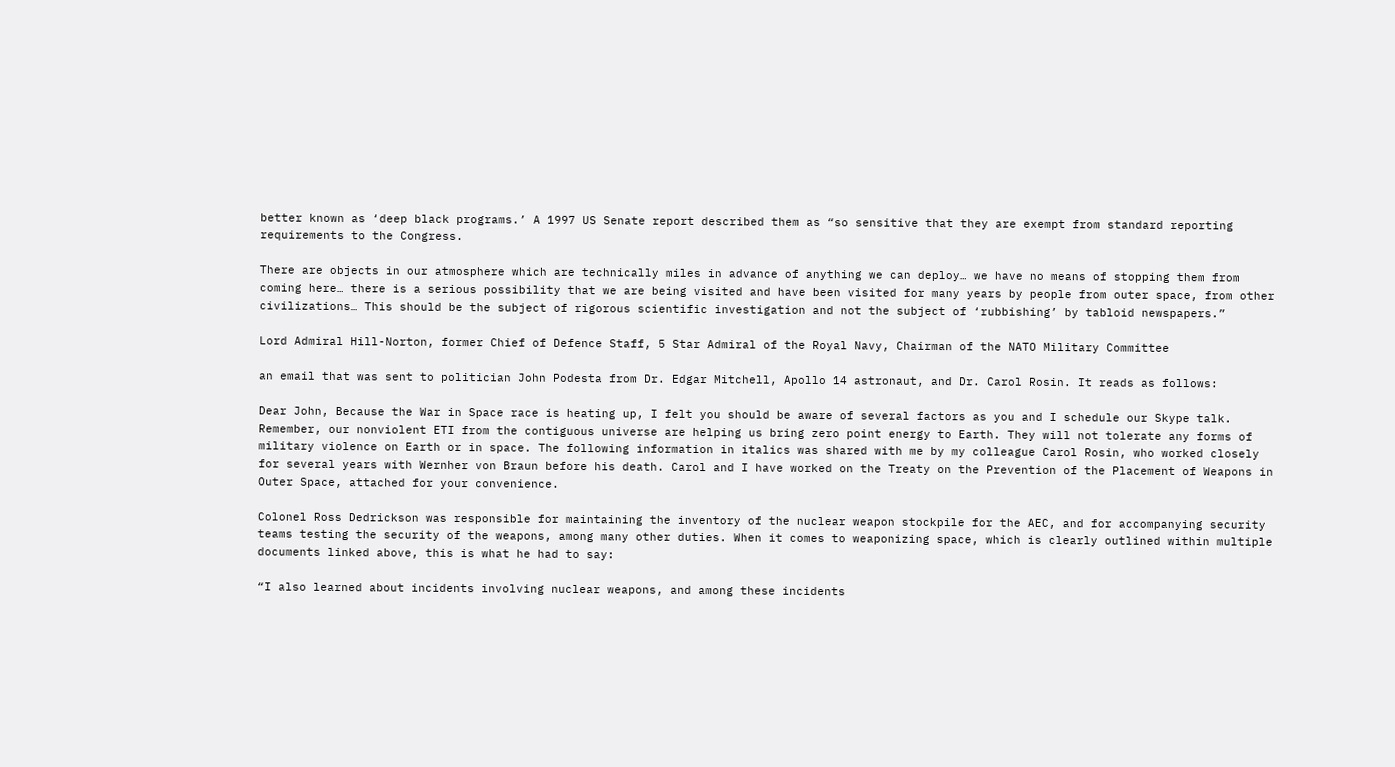better known as ‘deep black programs.’ A 1997 US Senate report described them as “so sensitive that they are exempt from standard reporting requirements to the Congress.

There are objects in our atmosphere which are technically miles in advance of anything we can deploy… we have no means of stopping them from coming here… there is a serious possibility that we are being visited and have been visited for many years by people from outer space, from other civilizations… This should be the subject of rigorous scientific investigation and not the subject of ‘rubbishing’ by tabloid newspapers.”

Lord Admiral Hill-Norton, former Chief of Defence Staff, 5 Star Admiral of the Royal Navy, Chairman of the NATO Military Committee

an email that was sent to politician John Podesta from Dr. Edgar Mitchell, Apollo 14 astronaut, and Dr. Carol Rosin. It reads as follows:

Dear John, Because the War in Space race is heating up, I felt you should be aware of several factors as you and I schedule our Skype talk. Remember, our nonviolent ETI from the contiguous universe are helping us bring zero point energy to Earth. They will not tolerate any forms of military violence on Earth or in space. The following information in italics was shared with me by my colleague Carol Rosin, who worked closely for several years with Wernher von Braun before his death. Carol and I have worked on the Treaty on the Prevention of the Placement of Weapons in Outer Space, attached for your convenience.

Colonel Ross Dedrickson was responsible for maintaining the inventory of the nuclear weapon stockpile for the AEC, and for accompanying security teams testing the security of the weapons, among many other duties. When it comes to weaponizing space, which is clearly outlined within multiple documents linked above, this is what he had to say:

“I also learned about incidents involving nuclear weapons, and among these incidents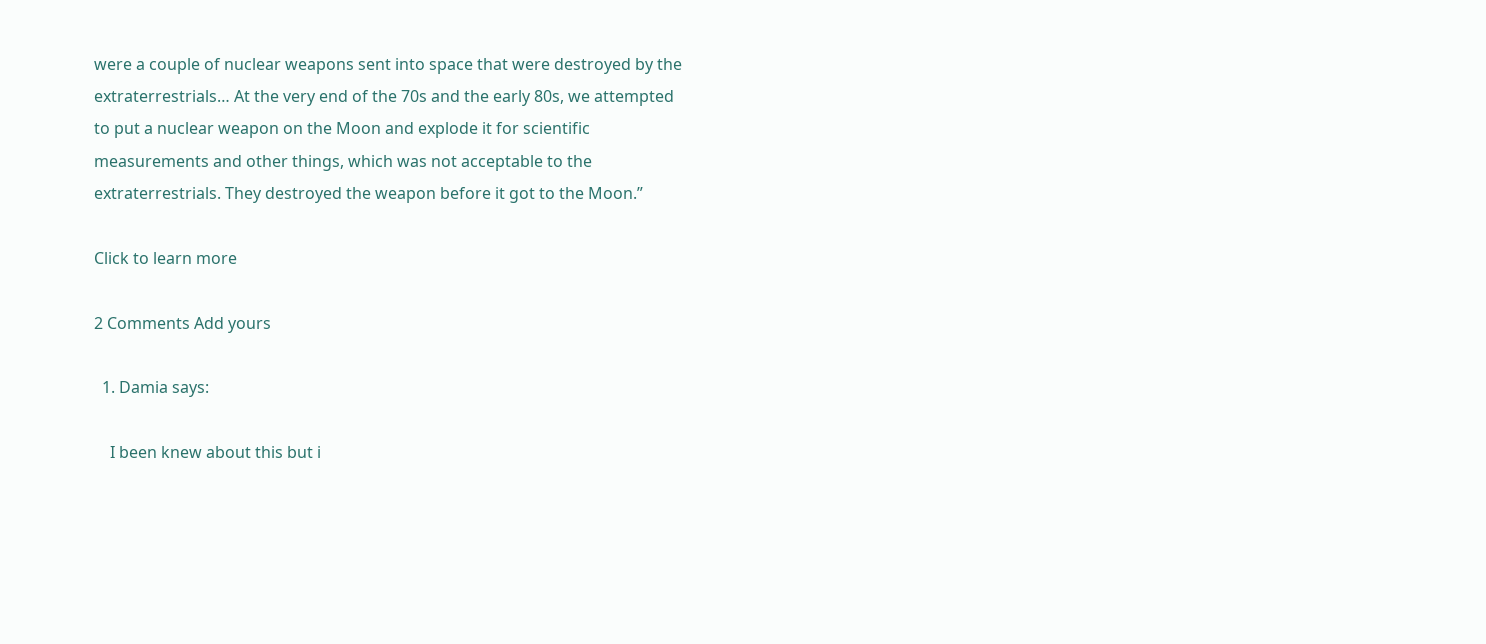were a couple of nuclear weapons sent into space that were destroyed by the extraterrestrials… At the very end of the 70s and the early 80s, we attempted to put a nuclear weapon on the Moon and explode it for scientific measurements and other things, which was not acceptable to the extraterrestrials. They destroyed the weapon before it got to the Moon.”

Click to learn more

2 Comments Add yours

  1. Damia says:

    I been knew about this but i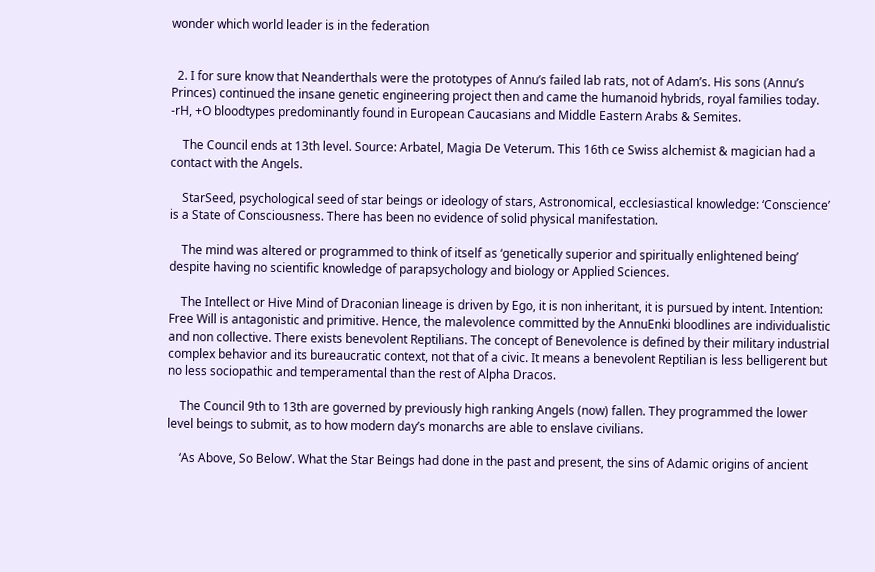wonder which world leader is in the federation


  2. I for sure know that Neanderthals were the prototypes of Annu’s failed lab rats, not of Adam’s. His sons (Annu’s Princes) continued the insane genetic engineering project then and came the humanoid hybrids, royal families today. -rH, +O bloodtypes predominantly found in European Caucasians and Middle Eastern Arabs & Semites.

    The Council ends at 13th level. Source: Arbatel, Magia De Veterum. This 16th ce Swiss alchemist & magician had a contact with the Angels.

    StarSeed, psychological seed of star beings or ideology of stars, Astronomical, ecclesiastical knowledge: ‘Conscience’ is a State of Consciousness. There has been no evidence of solid physical manifestation.

    The mind was altered or programmed to think of itself as ‘genetically superior and spiritually enlightened being’ despite having no scientific knowledge of parapsychology and biology or Applied Sciences.

    The Intellect or Hive Mind of Draconian lineage is driven by Ego, it is non inheritant, it is pursued by intent. Intention: Free Will is antagonistic and primitive. Hence, the malevolence committed by the AnnuEnki bloodlines are individualistic and non collective. There exists benevolent Reptilians. The concept of Benevolence is defined by their military industrial complex behavior and its bureaucratic context, not that of a civic. It means a benevolent Reptilian is less belligerent but no less sociopathic and temperamental than the rest of Alpha Dracos.

    The Council 9th to 13th are governed by previously high ranking Angels (now) fallen. They programmed the lower level beings to submit, as to how modern day’s monarchs are able to enslave civilians.

    ‘As Above, So Below’. What the Star Beings had done in the past and present, the sins of Adamic origins of ancient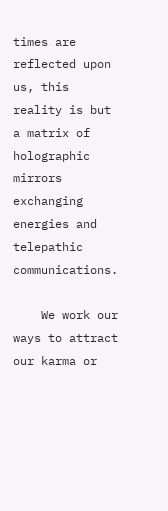times are reflected upon us, this reality is but a matrix of holographic mirrors exchanging energies and telepathic communications.

    We work our ways to attract our karma or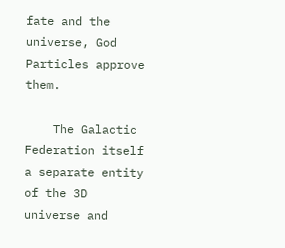fate and the universe, God Particles approve them.

    The Galactic Federation itself a separate entity of the 3D universe and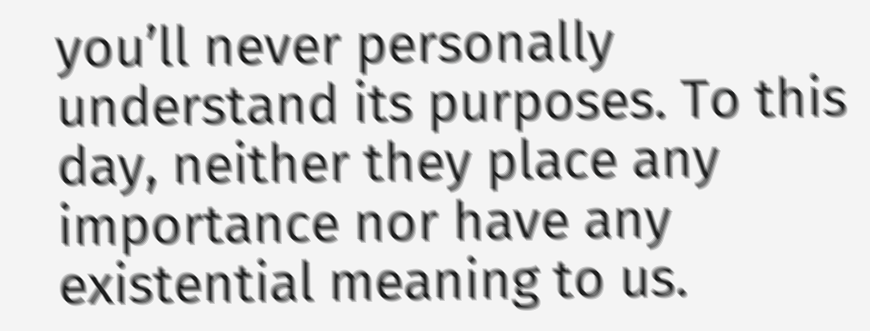you’ll never personally understand its purposes. To this day, neither they place any importance nor have any existential meaning to us.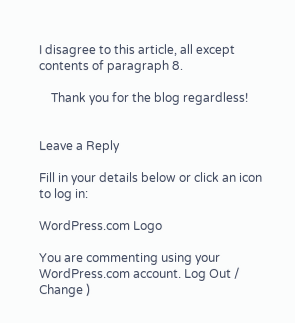I disagree to this article, all except contents of paragraph 8.

    Thank you for the blog regardless!


Leave a Reply

Fill in your details below or click an icon to log in:

WordPress.com Logo

You are commenting using your WordPress.com account. Log Out /  Change )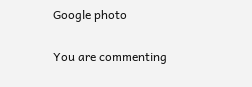Google photo

You are commenting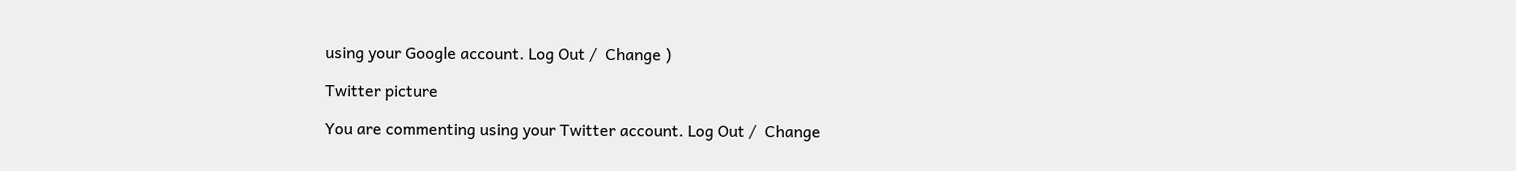using your Google account. Log Out /  Change )

Twitter picture

You are commenting using your Twitter account. Log Out /  Change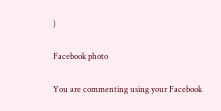)

Facebook photo

You are commenting using your Facebook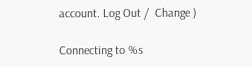account. Log Out /  Change )

Connecting to %s